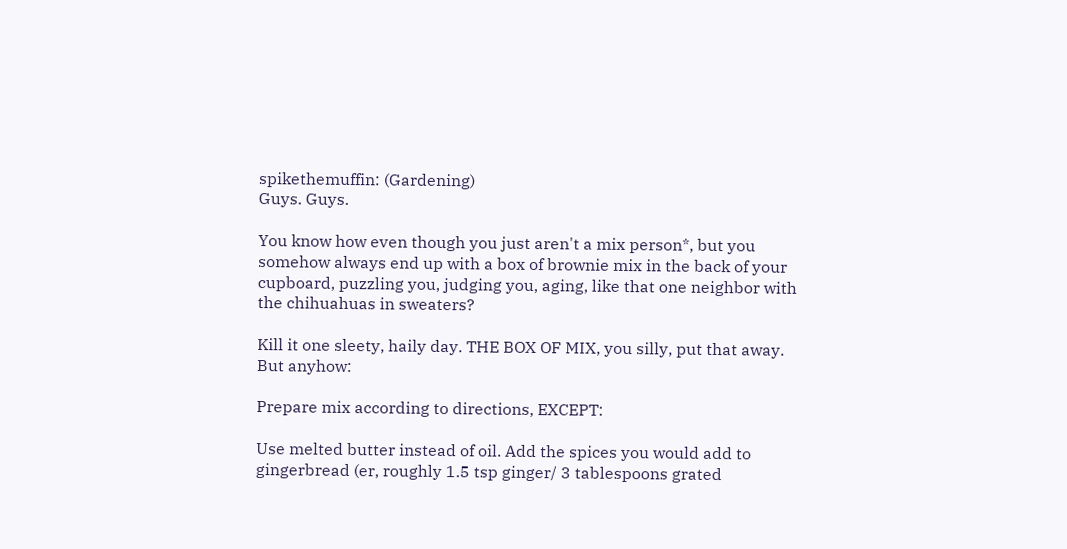spikethemuffin: (Gardening)
Guys. Guys.

You know how even though you just aren't a mix person*, but you somehow always end up with a box of brownie mix in the back of your cupboard, puzzling you, judging you, aging, like that one neighbor with the chihuahuas in sweaters?

Kill it one sleety, haily day. THE BOX OF MIX, you silly, put that away.
But anyhow:

Prepare mix according to directions, EXCEPT:

Use melted butter instead of oil. Add the spices you would add to gingerbread (er, roughly 1.5 tsp ginger/ 3 tablespoons grated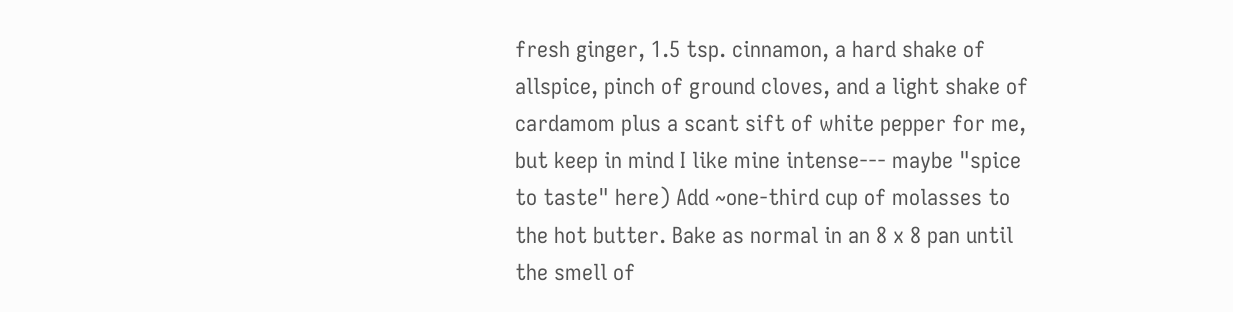fresh ginger, 1.5 tsp. cinnamon, a hard shake of allspice, pinch of ground cloves, and a light shake of cardamom plus a scant sift of white pepper for me, but keep in mind I like mine intense--- maybe "spice to taste" here) Add ~one-third cup of molasses to the hot butter. Bake as normal in an 8 x 8 pan until the smell of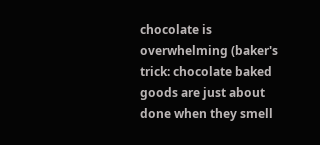chocolate is overwhelming (baker's trick: chocolate baked goods are just about done when they smell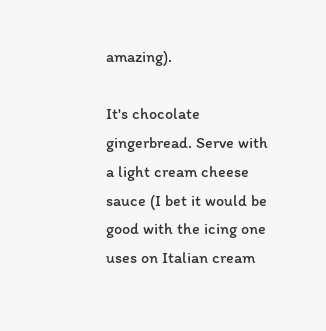amazing).

It's chocolate gingerbread. Serve with a light cream cheese sauce (I bet it would be good with the icing one uses on Italian cream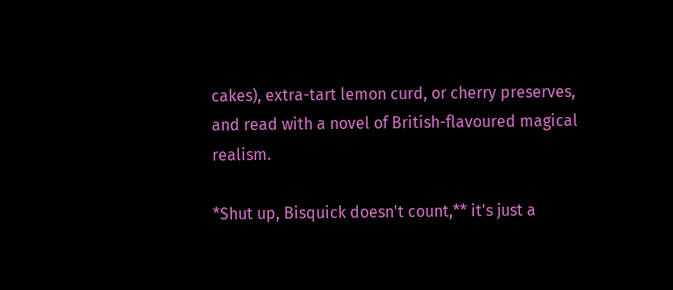cakes), extra-tart lemon curd, or cherry preserves, and read with a novel of British-flavoured magical realism.

*Shut up, Bisquick doesn't count,** it's just a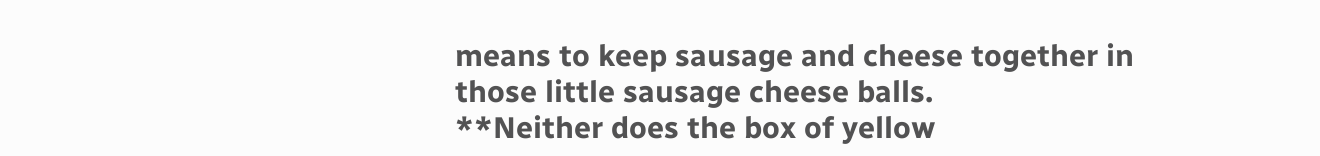means to keep sausage and cheese together in those little sausage cheese balls.
**Neither does the box of yellow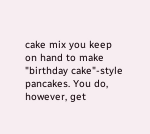cake mix you keep on hand to make "birthday cake"-style pancakes. You do, however, get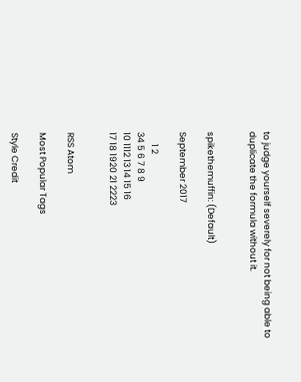to judge yourself severely for not being able to duplicate the formula without it.


spikethemuffin: (Default)

September 2017

      1 2
34 5 6 7 8 9
10 1112 13 14 15 16
17 18 1920 21 2223


RSS Atom

Most Popular Tags

Style Credit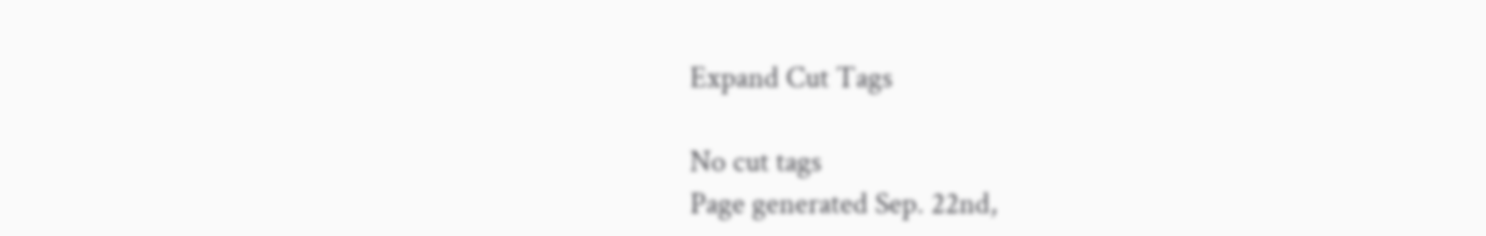Expand Cut Tags

No cut tags
Page generated Sep. 22nd,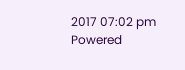2017 07:02 pm
Powered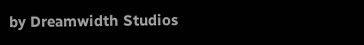by Dreamwidth Studios